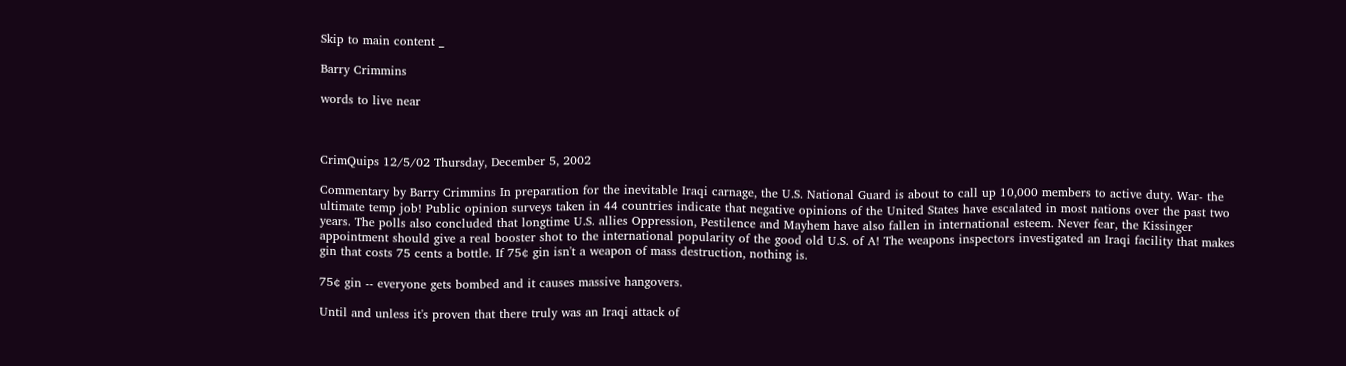Skip to main content _

Barry Crimmins

words to live near



CrimQuips 12/5/02 Thursday, December 5, 2002

Commentary by Barry Crimmins In preparation for the inevitable Iraqi carnage, the U.S. National Guard is about to call up 10,000 members to active duty. War- the ultimate temp job! Public opinion surveys taken in 44 countries indicate that negative opinions of the United States have escalated in most nations over the past two years. The polls also concluded that longtime U.S. allies Oppression, Pestilence and Mayhem have also fallen in international esteem. Never fear, the Kissinger appointment should give a real booster shot to the international popularity of the good old U.S. of A! The weapons inspectors investigated an Iraqi facility that makes gin that costs 75 cents a bottle. If 75¢ gin isn't a weapon of mass destruction, nothing is.

75¢ gin -- everyone gets bombed and it causes massive hangovers.

Until and unless it's proven that there truly was an Iraqi attack of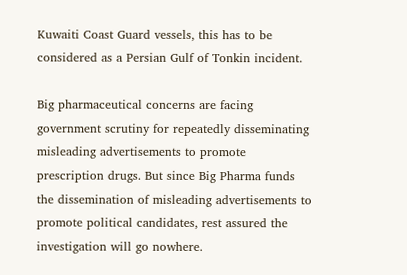Kuwaiti Coast Guard vessels, this has to be considered as a Persian Gulf of Tonkin incident.

Big pharmaceutical concerns are facing government scrutiny for repeatedly disseminating misleading advertisements to promote prescription drugs. But since Big Pharma funds the dissemination of misleading advertisements to promote political candidates, rest assured the investigation will go nowhere.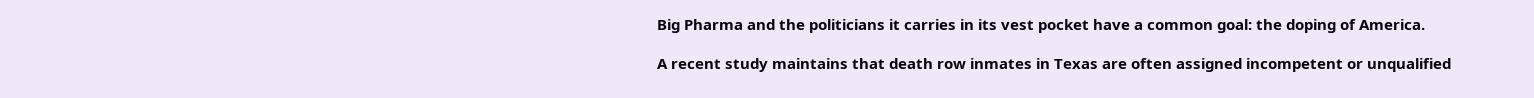Big Pharma and the politicians it carries in its vest pocket have a common goal: the doping of America.

A recent study maintains that death row inmates in Texas are often assigned incompetent or unqualified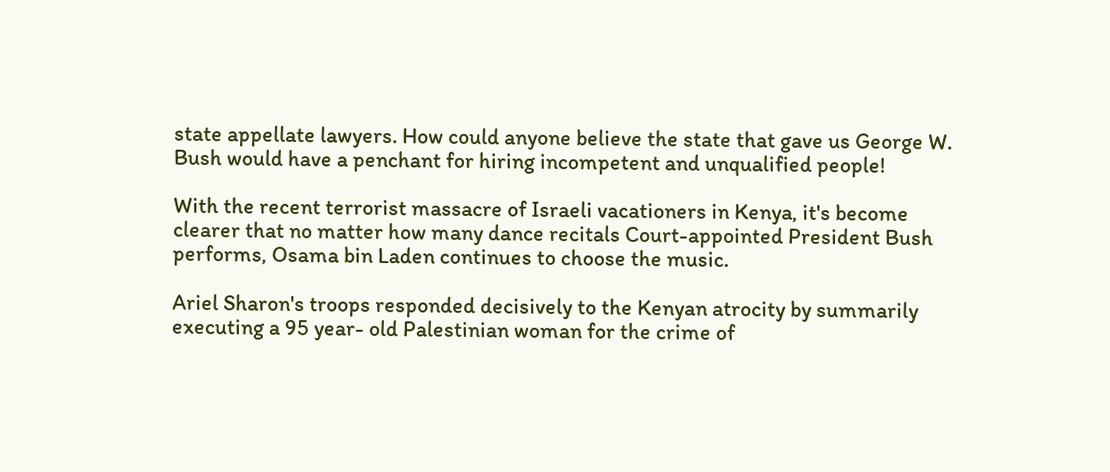state appellate lawyers. How could anyone believe the state that gave us George W. Bush would have a penchant for hiring incompetent and unqualified people!

With the recent terrorist massacre of Israeli vacationers in Kenya, it's become clearer that no matter how many dance recitals Court-appointed President Bush performs, Osama bin Laden continues to choose the music.

Ariel Sharon's troops responded decisively to the Kenyan atrocity by summarily executing a 95 year- old Palestinian woman for the crime of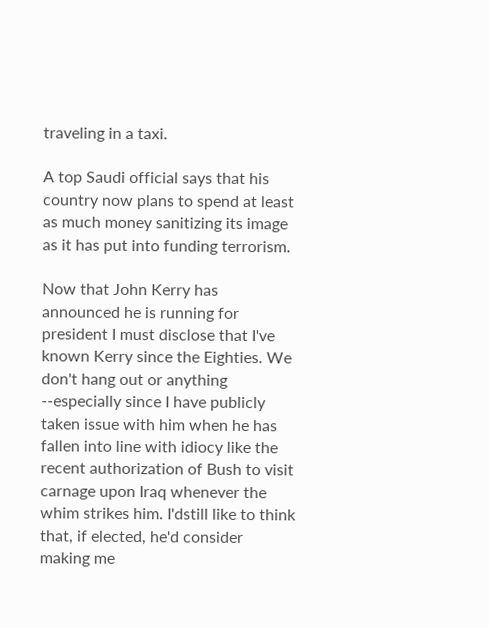traveling in a taxi.

A top Saudi official says that his country now plans to spend at least as much money sanitizing its image as it has put into funding terrorism.

Now that John Kerry has announced he is running for president I must disclose that I've known Kerry since the Eighties. We don't hang out or anything --especially since I have publicly taken issue with him when he has fallen into line with idiocy like the recent authorization of Bush to visit carnage upon Iraq whenever the whim strikes him. I'dstill like to think that, if elected, he'd consider making me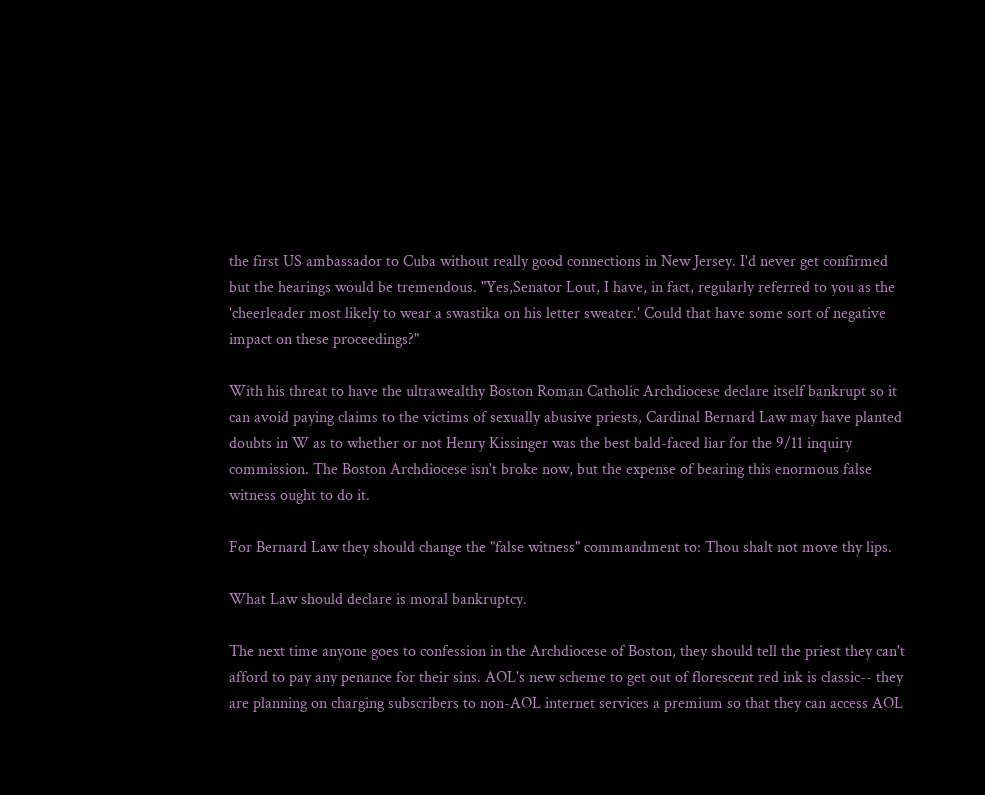the first US ambassador to Cuba without really good connections in New Jersey. I'd never get confirmed but the hearings would be tremendous. "Yes,Senator Lout, I have, in fact, regularly referred to you as the 'cheerleader most likely to wear a swastika on his letter sweater.' Could that have some sort of negative impact on these proceedings?"

With his threat to have the ultrawealthy Boston Roman Catholic Archdiocese declare itself bankrupt so it can avoid paying claims to the victims of sexually abusive priests, Cardinal Bernard Law may have planted doubts in W as to whether or not Henry Kissinger was the best bald-faced liar for the 9/11 inquiry commission. The Boston Archdiocese isn't broke now, but the expense of bearing this enormous false witness ought to do it.

For Bernard Law they should change the "false witness" commandment to: Thou shalt not move thy lips.

What Law should declare is moral bankruptcy.

The next time anyone goes to confession in the Archdiocese of Boston, they should tell the priest they can't afford to pay any penance for their sins. AOL's new scheme to get out of florescent red ink is classic-- they are planning on charging subscribers to non-AOL internet services a premium so that they can access AOL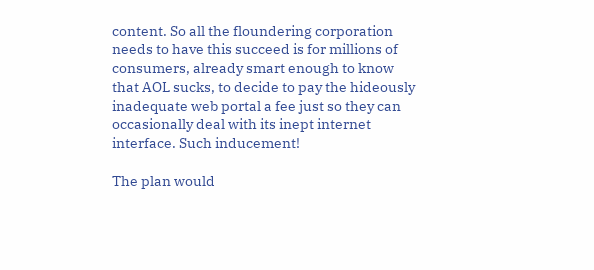content. So all the floundering corporation needs to have this succeed is for millions of consumers, already smart enough to know that AOL sucks, to decide to pay the hideously inadequate web portal a fee just so they can occasionally deal with its inept internet interface. Such inducement!

The plan would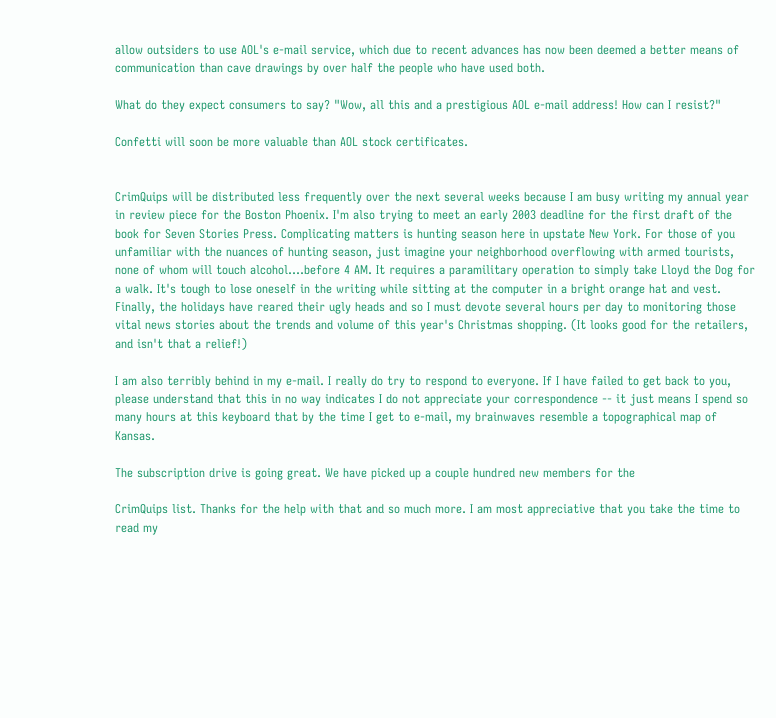allow outsiders to use AOL's e-mail service, which due to recent advances has now been deemed a better means of communication than cave drawings by over half the people who have used both.

What do they expect consumers to say? "Wow, all this and a prestigious AOL e-mail address! How can I resist?"

Confetti will soon be more valuable than AOL stock certificates.


CrimQuips will be distributed less frequently over the next several weeks because I am busy writing my annual year in review piece for the Boston Phoenix. I'm also trying to meet an early 2003 deadline for the first draft of the book for Seven Stories Press. Complicating matters is hunting season here in upstate New York. For those of you unfamiliar with the nuances of hunting season, just imagine your neighborhood overflowing with armed tourists, none of whom will touch alcohol....before 4 AM. It requires a paramilitary operation to simply take Lloyd the Dog for a walk. It's tough to lose oneself in the writing while sitting at the computer in a bright orange hat and vest. Finally, the holidays have reared their ugly heads and so I must devote several hours per day to monitoring those vital news stories about the trends and volume of this year's Christmas shopping. (It looks good for the retailers, and isn't that a relief!)

I am also terribly behind in my e-mail. I really do try to respond to everyone. If I have failed to get back to you, please understand that this in no way indicates I do not appreciate your correspondence -- it just means I spend so many hours at this keyboard that by the time I get to e-mail, my brainwaves resemble a topographical map of Kansas.

The subscription drive is going great. We have picked up a couple hundred new members for the

CrimQuips list. Thanks for the help with that and so much more. I am most appreciative that you take the time to read my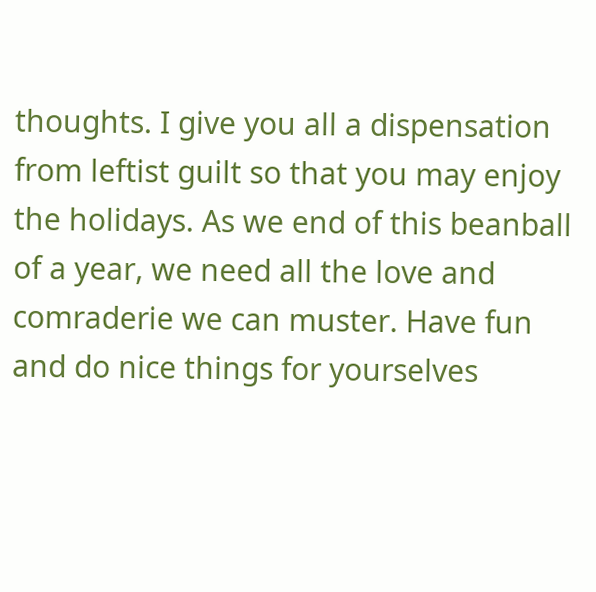thoughts. I give you all a dispensation from leftist guilt so that you may enjoy the holidays. As we end of this beanball of a year, we need all the love and comraderie we can muster. Have fun and do nice things for yourselves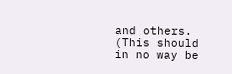and others. (This should in no way be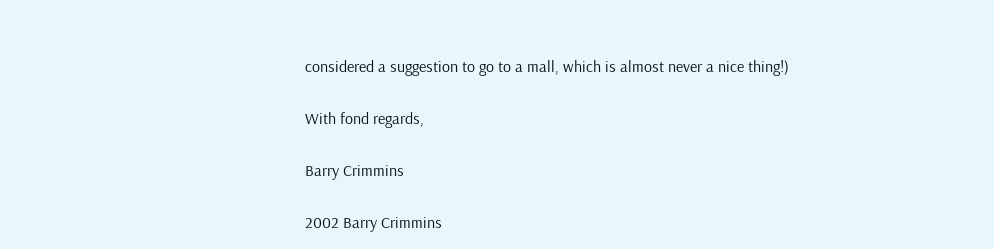considered a suggestion to go to a mall, which is almost never a nice thing!)

With fond regards,

Barry Crimmins

2002 Barry Crimmins